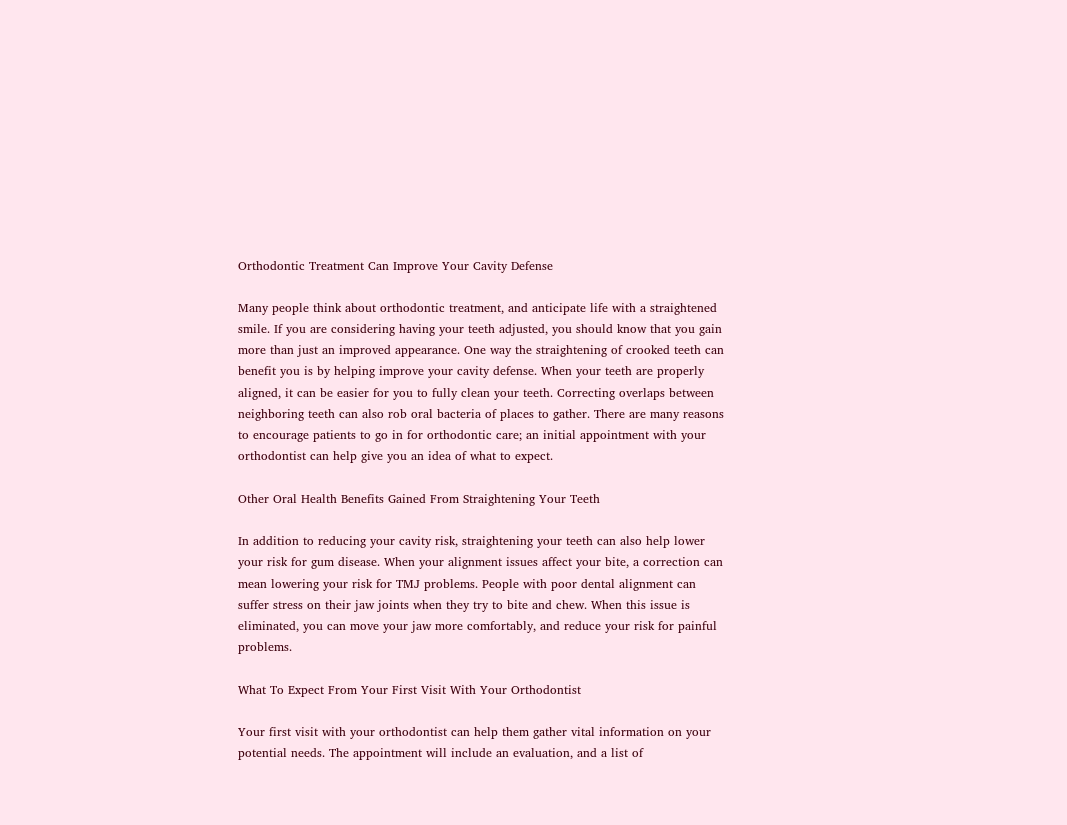Orthodontic Treatment Can Improve Your Cavity Defense

Many people think about orthodontic treatment, and anticipate life with a straightened smile. If you are considering having your teeth adjusted, you should know that you gain more than just an improved appearance. One way the straightening of crooked teeth can benefit you is by helping improve your cavity defense. When your teeth are properly aligned, it can be easier for you to fully clean your teeth. Correcting overlaps between neighboring teeth can also rob oral bacteria of places to gather. There are many reasons to encourage patients to go in for orthodontic care; an initial appointment with your orthodontist can help give you an idea of what to expect.

Other Oral Health Benefits Gained From Straightening Your Teeth

In addition to reducing your cavity risk, straightening your teeth can also help lower your risk for gum disease. When your alignment issues affect your bite, a correction can mean lowering your risk for TMJ problems. People with poor dental alignment can suffer stress on their jaw joints when they try to bite and chew. When this issue is eliminated, you can move your jaw more comfortably, and reduce your risk for painful problems.

What To Expect From Your First Visit With Your Orthodontist

Your first visit with your orthodontist can help them gather vital information on your potential needs. The appointment will include an evaluation, and a list of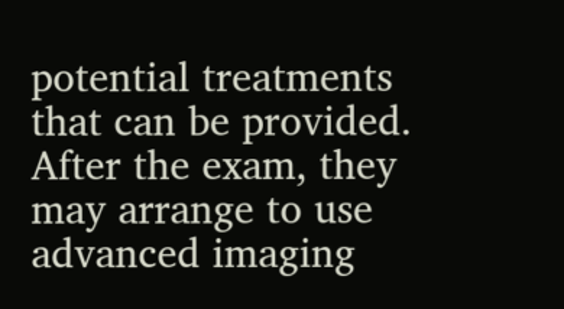potential treatments that can be provided. After the exam, they may arrange to use advanced imaging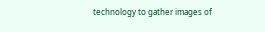technology to gather images of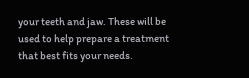your teeth and jaw. These will be used to help prepare a treatment that best fits your needs.